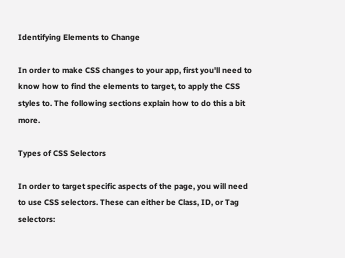Identifying Elements to Change

In order to make CSS changes to your app, first you'll need to know how to find the elements to target, to apply the CSS styles to. The following sections explain how to do this a bit more.

Types of CSS Selectors

In order to target specific aspects of the page, you will need to use CSS selectors. These can either be Class, ID, or Tag selectors: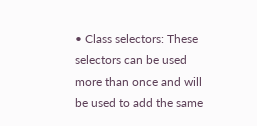• Class selectors: These selectors can be used more than once and will be used to add the same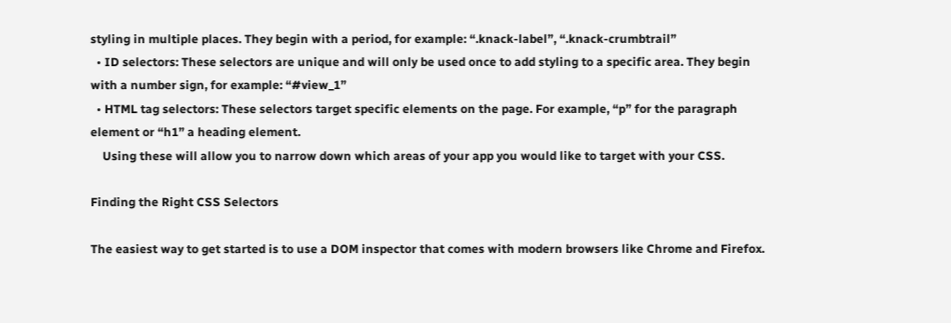styling in multiple places. They begin with a period, for example: “.knack-label”, “.knack-crumbtrail”
  • ID selectors: These selectors are unique and will only be used once to add styling to a specific area. They begin with a number sign, for example: “#view_1”
  • HTML tag selectors: These selectors target specific elements on the page. For example, “p” for the paragraph element or “h1” a heading element.
    Using these will allow you to narrow down which areas of your app you would like to target with your CSS.

Finding the Right CSS Selectors

The easiest way to get started is to use a DOM inspector that comes with modern browsers like Chrome and Firefox.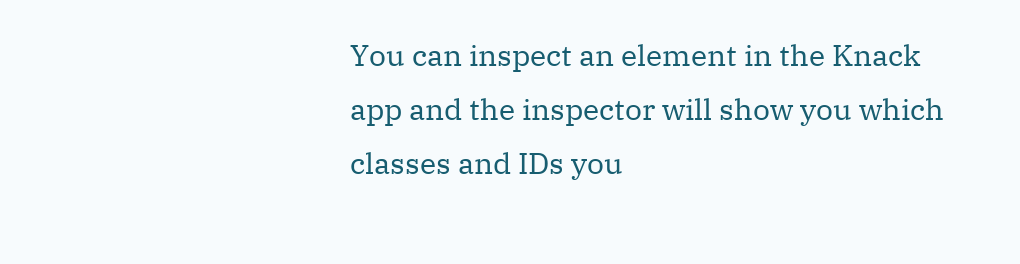You can inspect an element in the Knack app and the inspector will show you which classes and IDs you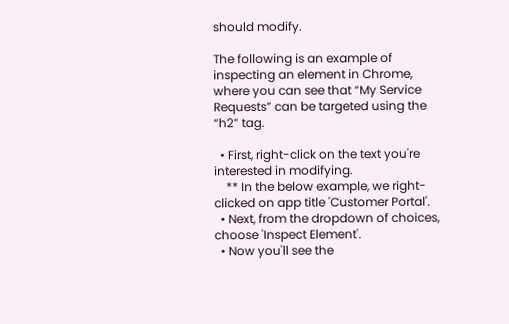should modify.

The following is an example of inspecting an element in Chrome, where you can see that “My Service Requests” can be targeted using the “h2” tag.

  • First, right-click on the text you're interested in modifying.
    ** In the below example, we right-clicked on app title 'Customer Portal'.
  • Next, from the dropdown of choices, choose 'Inspect Element'.
  • Now you'll see the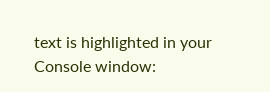text is highlighted in your Console window: